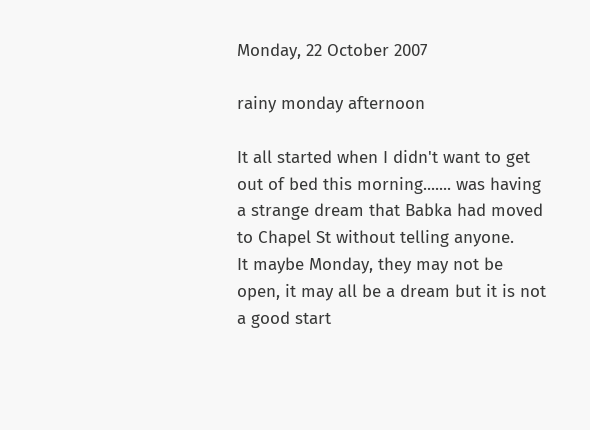Monday, 22 October 2007

rainy monday afternoon

It all started when I didn't want to get out of bed this morning....... was having a strange dream that Babka had moved to Chapel St without telling anyone.
It maybe Monday, they may not be open, it may all be a dream but it is not a good start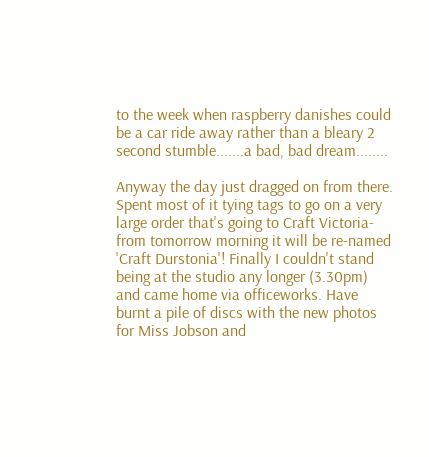to the week when raspberry danishes could be a car ride away rather than a bleary 2 second stumble.......a bad, bad dream........

Anyway the day just dragged on from there. Spent most of it tying tags to go on a very large order that's going to Craft Victoria- from tomorrow morning it will be re-named 'Craft Durstonia'! Finally I couldn't stand being at the studio any longer (3.30pm) and came home via officeworks. Have burnt a pile of discs with the new photos for Miss Jobson and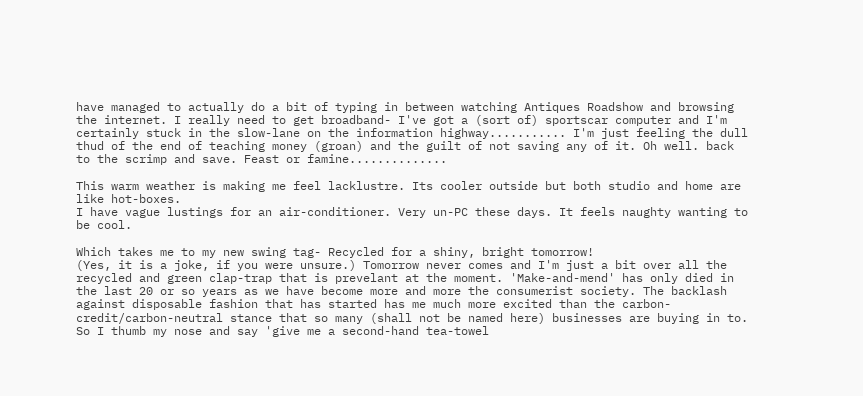have managed to actually do a bit of typing in between watching Antiques Roadshow and browsing the internet. I really need to get broadband- I've got a (sort of) sportscar computer and I'm certainly stuck in the slow-lane on the information highway........... I'm just feeling the dull thud of the end of teaching money (groan) and the guilt of not saving any of it. Oh well. back to the scrimp and save. Feast or famine..............

This warm weather is making me feel lacklustre. Its cooler outside but both studio and home are like hot-boxes.
I have vague lustings for an air-conditioner. Very un-PC these days. It feels naughty wanting to be cool.

Which takes me to my new swing tag- Recycled for a shiny, bright tomorrow!
(Yes, it is a joke, if you were unsure.) Tomorrow never comes and I'm just a bit over all the recycled and green clap-trap that is prevelant at the moment. 'Make-and-mend' has only died in the last 20 or so years as we have become more and more the consumerist society. The backlash against disposable fashion that has started has me much more excited than the carbon-credit/carbon-neutral stance that so many (shall not be named here) businesses are buying in to. So I thumb my nose and say 'give me a second-hand tea-towel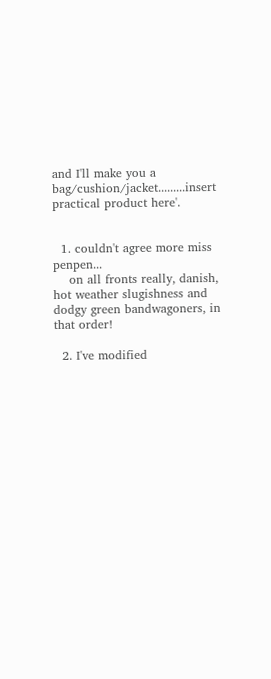and I'll make you a bag/cushion/jacket.........insert practical product here'.


  1. couldn't agree more miss penpen...
    on all fronts really, danish, hot weather slugishness and dodgy green bandwagoners, in that order!

  2. I've modified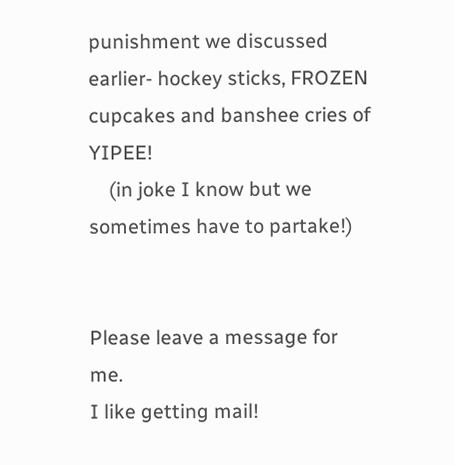punishment we discussed earlier- hockey sticks, FROZEN cupcakes and banshee cries of YIPEE!
    (in joke I know but we sometimes have to partake!)


Please leave a message for me.
I like getting mail!